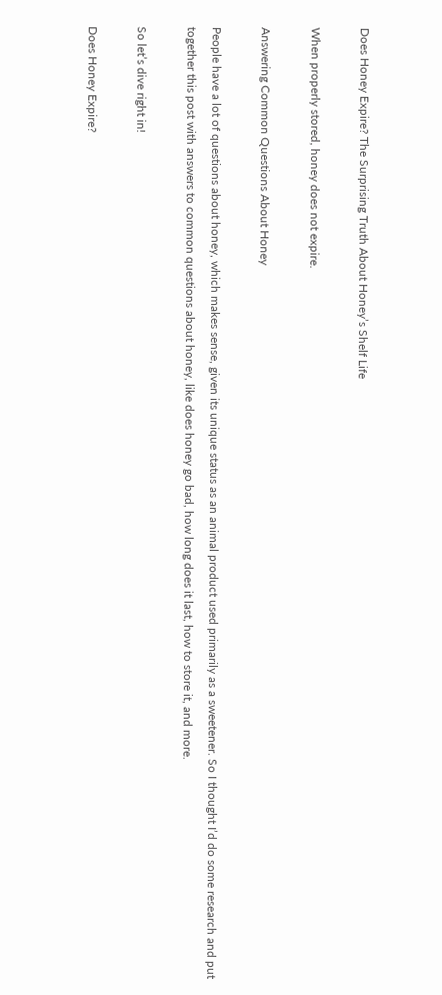Does Honey Expire? The Surprising Truth About Honey’s Shelf Life

When properly stored, honey does not expire.

Answering Common Questions About Honey

People have a lot of questions about honey, which makes sense, given its unique status as an animal product used primarily as a sweetener. So I thought I’d do some research and put together this post with answers to common questions about honey, like does honey go bad, how long does it last, how to store it, and more.

So let’s dive right in!

Does Honey Expire?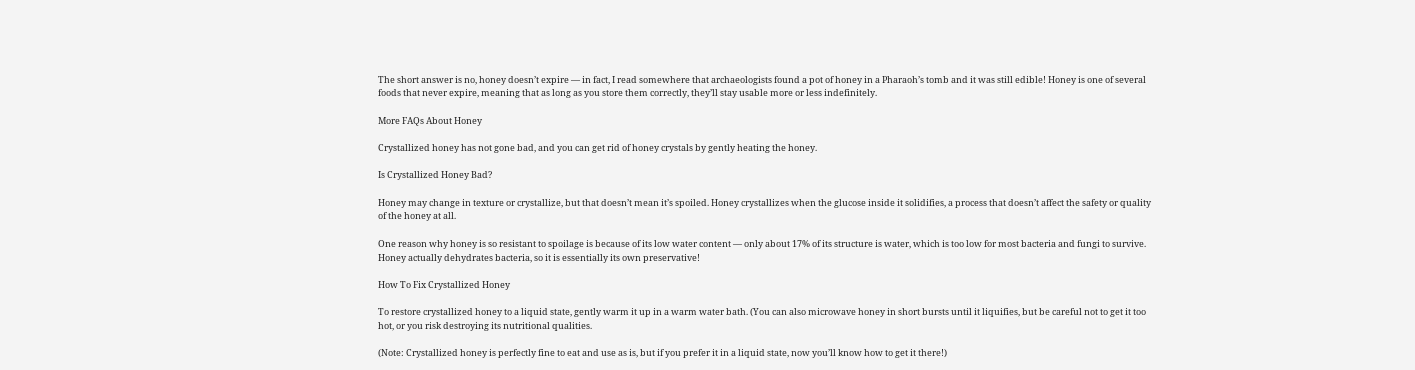The short answer is no, honey doesn’t expire — in fact, I read somewhere that archaeologists found a pot of honey in a Pharaoh’s tomb and it was still edible! Honey is one of several foods that never expire, meaning that as long as you store them correctly, they’ll stay usable more or less indefinitely.

More FAQs About Honey

Crystallized honey has not gone bad, and you can get rid of honey crystals by gently heating the honey.

Is Crystallized Honey Bad?

Honey may change in texture or crystallize, but that doesn’t mean it’s spoiled. Honey crystallizes when the glucose inside it solidifies, a process that doesn’t affect the safety or quality of the honey at all.

One reason why honey is so resistant to spoilage is because of its low water content — only about 17% of its structure is water, which is too low for most bacteria and fungi to survive. Honey actually dehydrates bacteria, so it is essentially its own preservative!

How To Fix Crystallized Honey

To restore crystallized honey to a liquid state, gently warm it up in a warm water bath. (You can also microwave honey in short bursts until it liquifies, but be careful not to get it too hot, or you risk destroying its nutritional qualities.

(Note: Crystallized honey is perfectly fine to eat and use as is, but if you prefer it in a liquid state, now you’ll know how to get it there!)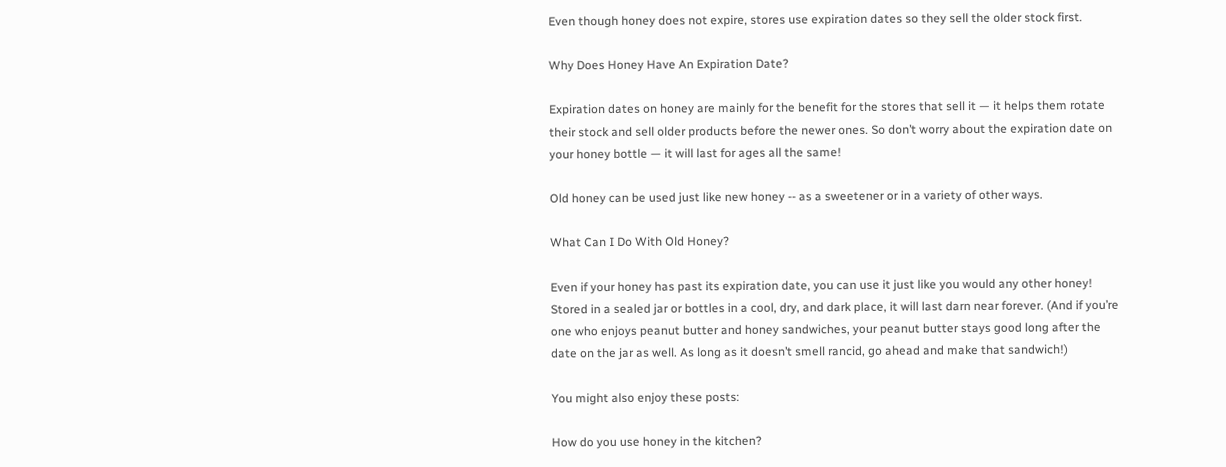Even though honey does not expire, stores use expiration dates so they sell the older stock first.

Why Does Honey Have An Expiration Date?

Expiration dates on honey are mainly for the benefit for the stores that sell it — it helps them rotate their stock and sell older products before the newer ones. So don’t worry about the expiration date on your honey bottle — it will last for ages all the same!

Old honey can be used just like new honey -- as a sweetener or in a variety of other ways.

What Can I Do With Old Honey?

Even if your honey has past its expiration date, you can use it just like you would any other honey! Stored in a sealed jar or bottles in a cool, dry, and dark place, it will last darn near forever. (And if you’re one who enjoys peanut butter and honey sandwiches, your peanut butter stays good long after the date on the jar as well. As long as it doesn’t smell rancid, go ahead and make that sandwich!)

You might also enjoy these posts:

How do you use honey in the kitchen?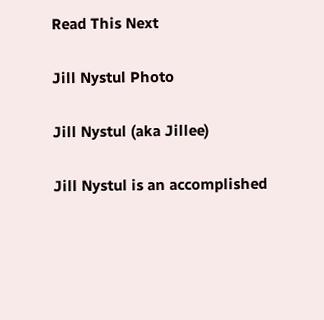Read This Next

Jill Nystul Photo

Jill Nystul (aka Jillee)

Jill Nystul is an accomplished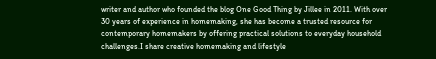writer and author who founded the blog One Good Thing by Jillee in 2011. With over 30 years of experience in homemaking, she has become a trusted resource for contemporary homemakers by offering practical solutions to everyday household challenges.I share creative homemaking and lifestyle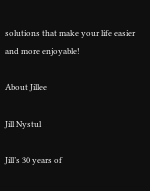solutions that make your life easier and more enjoyable!

About Jillee

Jill Nystul

Jill’s 30 years of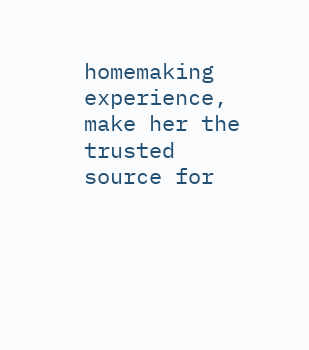homemaking experience, make her the trusted source for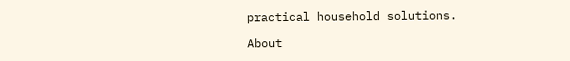practical household solutions.

About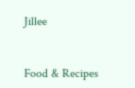Jillee


Food & Recipes